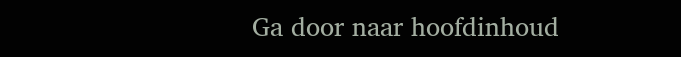Ga door naar hoofdinhoud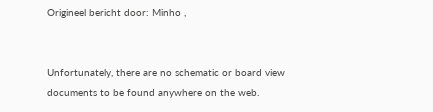Origineel bericht door: Minho ,


Unfortunately, there are no schematic or board view documents to be found anywhere on the web.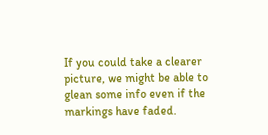If you could take a clearer picture, we might be able to glean some info even if the markings have faded.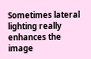Sometimes lateral lighting really enhances the image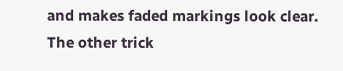and makes faded markings look clear. The other trick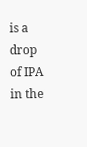is a drop of IPA in the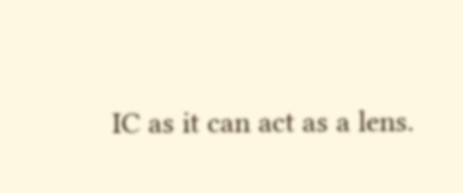IC as it can act as a lens.